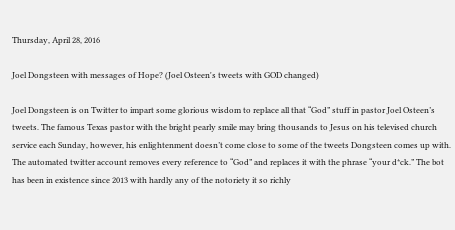Thursday, April 28, 2016

Joel Dongsteen with messages of Hope? (Joel Osteen's tweets with GOD changed)

Joel Dongsteen is on Twitter to impart some glorious wisdom to replace all that “God” stuff in pastor Joel Osteen’s tweets. The famous Texas pastor with the bright pearly smile may bring thousands to Jesus on his televised church service each Sunday, however, his enlightenment doesn’t come close to some of the tweets Dongsteen comes up with.
The automated twitter account removes every reference to “God” and replaces it with the phrase “your d*ck.” The bot has been in existence since 2013 with hardly any of the notoriety it so richly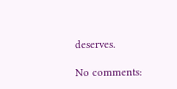deserves.

No comments: